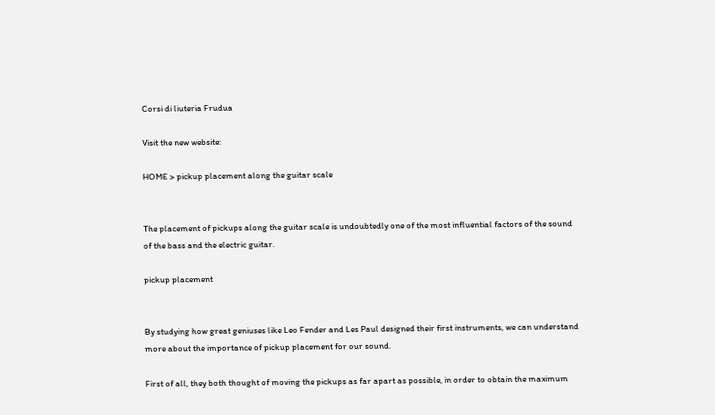Corsi di liuteria Frudua

Visit the new website:

HOME > pickup placement along the guitar scale


The placement of pickups along the guitar scale is undoubtedly one of the most influential factors of the sound of the bass and the electric guitar.

pickup placement


By studying how great geniuses like Leo Fender and Les Paul designed their first instruments, we can understand more about the importance of pickup placement for our sound.

First of all, they both thought of moving the pickups as far apart as possible, in order to obtain the maximum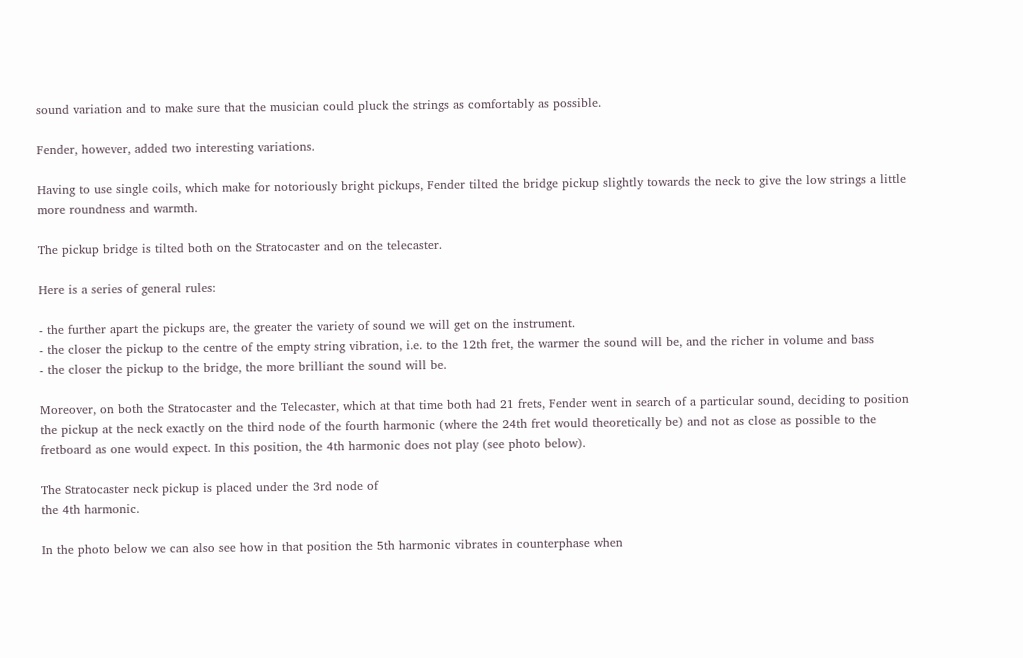sound variation and to make sure that the musician could pluck the strings as comfortably as possible.

Fender, however, added two interesting variations.

Having to use single coils, which make for notoriously bright pickups, Fender tilted the bridge pickup slightly towards the neck to give the low strings a little more roundness and warmth.

The pickup bridge is tilted both on the Stratocaster and on the telecaster.

Here is a series of general rules:

- the further apart the pickups are, the greater the variety of sound we will get on the instrument.
- the closer the pickup to the centre of the empty string vibration, i.e. to the 12th fret, the warmer the sound will be, and the richer in volume and bass
- the closer the pickup to the bridge, the more brilliant the sound will be.

Moreover, on both the Stratocaster and the Telecaster, which at that time both had 21 frets, Fender went in search of a particular sound, deciding to position the pickup at the neck exactly on the third node of the fourth harmonic (where the 24th fret would theoretically be) and not as close as possible to the fretboard as one would expect. In this position, the 4th harmonic does not play (see photo below).

The Stratocaster neck pickup is placed under the 3rd node of
the 4th harmonic.

In the photo below we can also see how in that position the 5th harmonic vibrates in counterphase when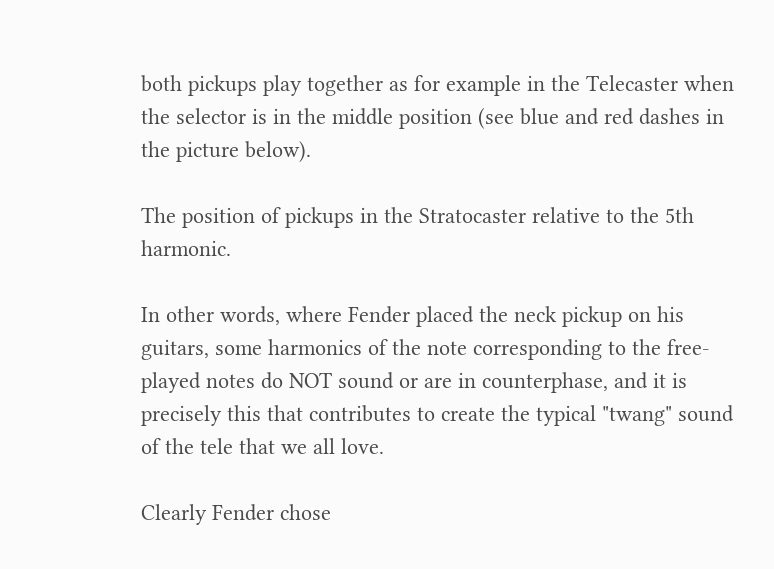both pickups play together as for example in the Telecaster when the selector is in the middle position (see blue and red dashes in the picture below).

The position of pickups in the Stratocaster relative to the 5th harmonic.

In other words, where Fender placed the neck pickup on his guitars, some harmonics of the note corresponding to the free-played notes do NOT sound or are in counterphase, and it is precisely this that contributes to create the typical "twang" sound of the tele that we all love.

Clearly Fender chose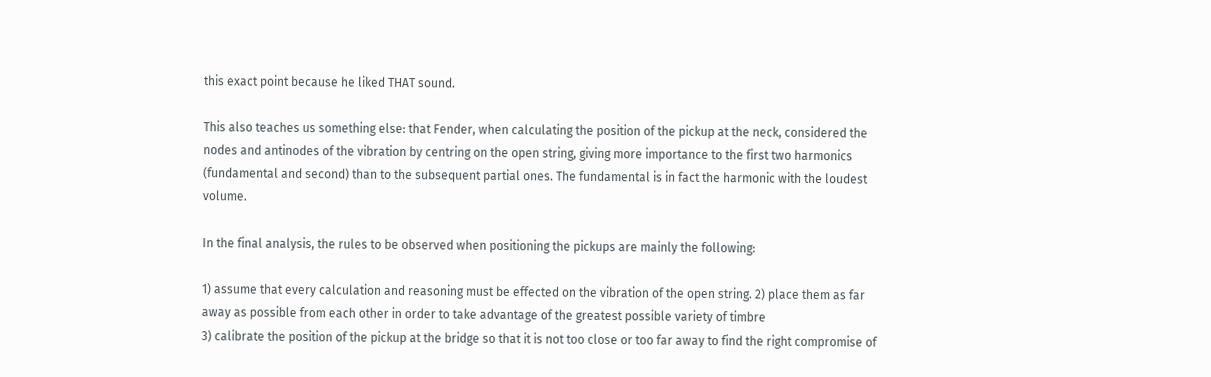this exact point because he liked THAT sound.

This also teaches us something else: that Fender, when calculating the position of the pickup at the neck, considered the nodes and antinodes of the vibration by centring on the open string, giving more importance to the first two harmonics (fundamental and second) than to the subsequent partial ones. The fundamental is in fact the harmonic with the loudest volume.

In the final analysis, the rules to be observed when positioning the pickups are mainly the following:

1) assume that every calculation and reasoning must be effected on the vibration of the open string. 2) place them as far away as possible from each other in order to take advantage of the greatest possible variety of timbre
3) calibrate the position of the pickup at the bridge so that it is not too close or too far away to find the right compromise of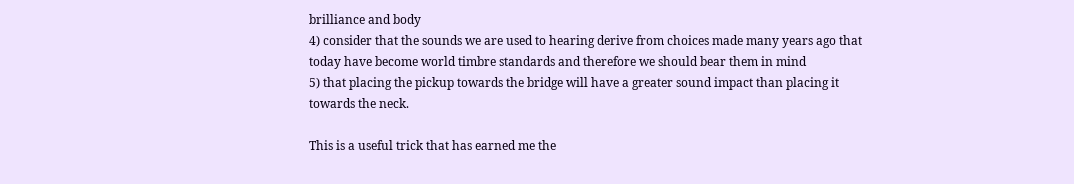brilliance and body
4) consider that the sounds we are used to hearing derive from choices made many years ago that today have become world timbre standards and therefore we should bear them in mind
5) that placing the pickup towards the bridge will have a greater sound impact than placing it towards the neck.

This is a useful trick that has earned me the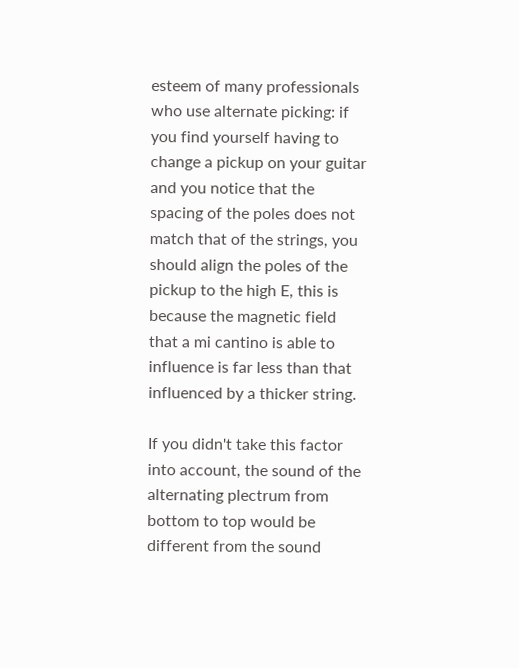esteem of many professionals who use alternate picking: if you find yourself having to change a pickup on your guitar and you notice that the spacing of the poles does not match that of the strings, you should align the poles of the pickup to the high E, this is because the magnetic field that a mi cantino is able to influence is far less than that influenced by a thicker string.

If you didn't take this factor into account, the sound of the alternating plectrum from bottom to top would be different from the sound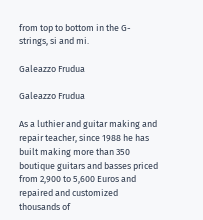from top to bottom in the G-strings, si and mi.

Galeazzo Frudua

Galeazzo Frudua

As a luthier and guitar making and repair teacher, since 1988 he has built making more than 350 boutique guitars and basses priced from 2,900 to 5,600 Euros and repaired and customized thousands of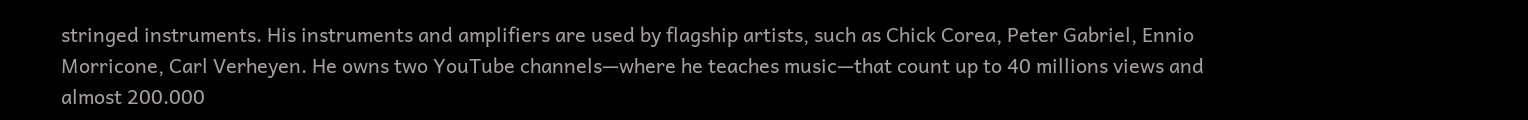stringed instruments. His instruments and amplifiers are used by flagship artists, such as Chick Corea, Peter Gabriel, Ennio Morricone, Carl Verheyen. He owns two YouTube channels—where he teaches music—that count up to 40 millions views and almost 200.000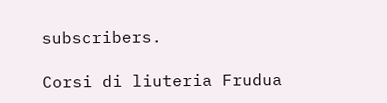subscribers.

Corsi di liuteria Frudua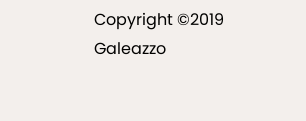Copyright ©2019 Galeazzo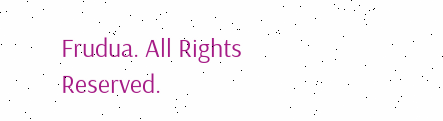Frudua. All Rights Reserved.